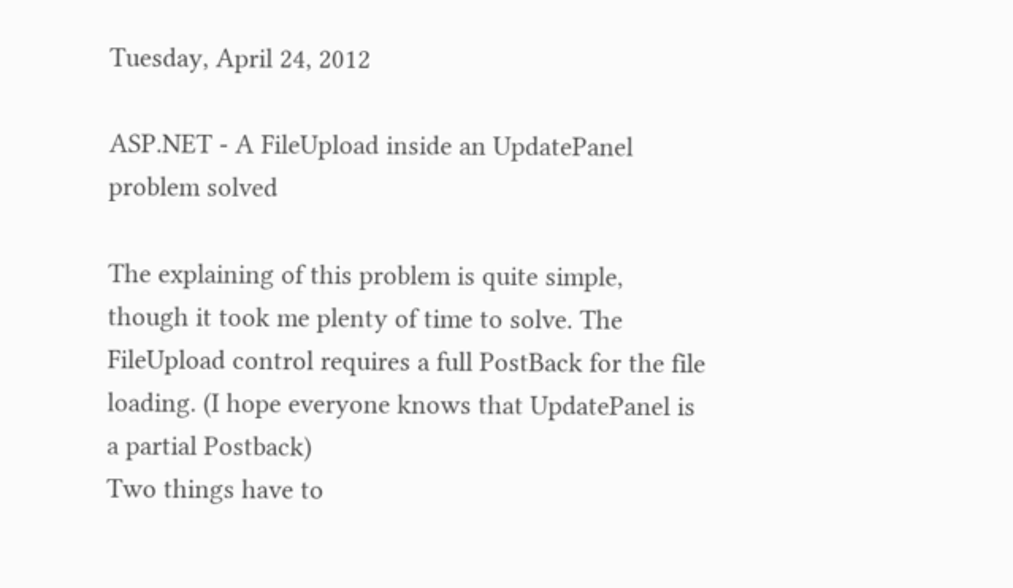Tuesday, April 24, 2012

ASP.NET - A FileUpload inside an UpdatePanel problem solved

The explaining of this problem is quite simple, though it took me plenty of time to solve. The FileUpload control requires a full PostBack for the file loading. (I hope everyone knows that UpdatePanel is a partial Postback)
Two things have to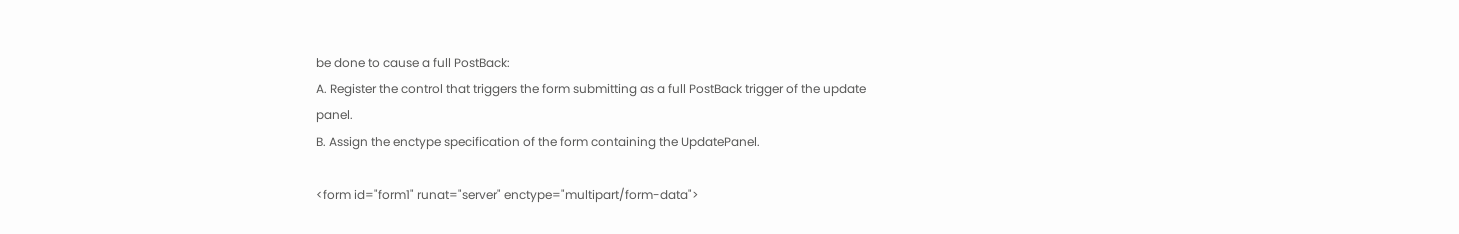be done to cause a full PostBack:
A. Register the control that triggers the form submitting as a full PostBack trigger of the update panel.
B. Assign the enctype specification of the form containing the UpdatePanel.

<form id="form1" runat="server" enctype="multipart/form-data">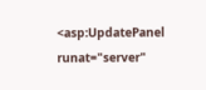<asp:UpdatePanel runat="server"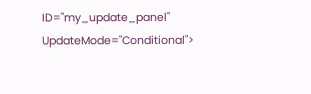ID="my_update_panel" UpdateMode="Conditional">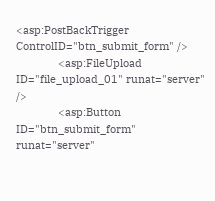<asp:PostBackTrigger ControlID="btn_submit_form" />
              <asp:FileUpload ID="file_upload_01" runat="server" />
              <asp:Button ID="btn_submit_form" runat="server"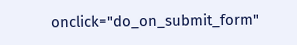onclick="do_on_submit_form"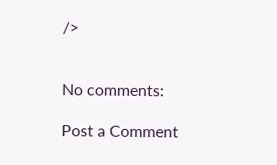/>


No comments:

Post a Comment